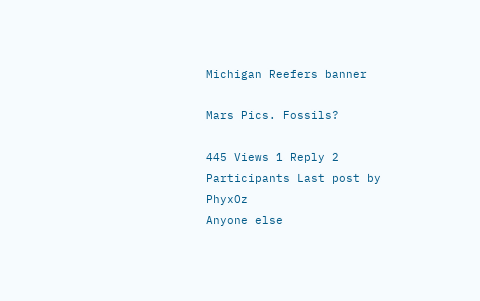Michigan Reefers banner

Mars Pics. Fossils?

445 Views 1 Reply 2 Participants Last post by  PhyxOz
Anyone else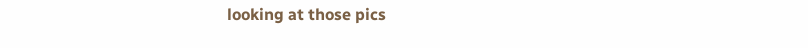looking at those pics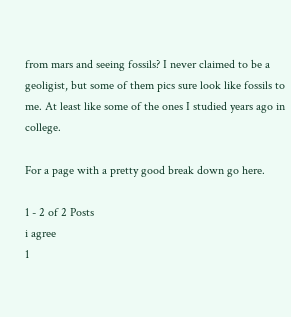from mars and seeing fossils? I never claimed to be a geoligist, but some of them pics sure look like fossils to me. At least like some of the ones I studied years ago in college.

For a page with a pretty good break down go here.

1 - 2 of 2 Posts
i agree
1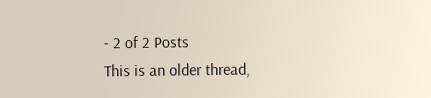- 2 of 2 Posts
This is an older thread,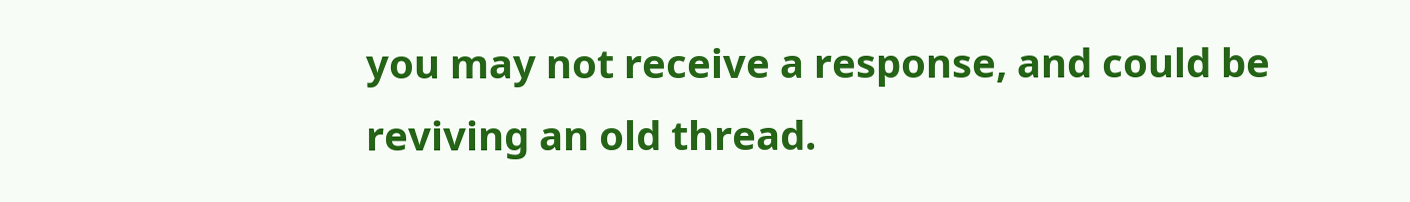you may not receive a response, and could be reviving an old thread.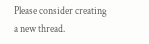Please consider creating a new thread.